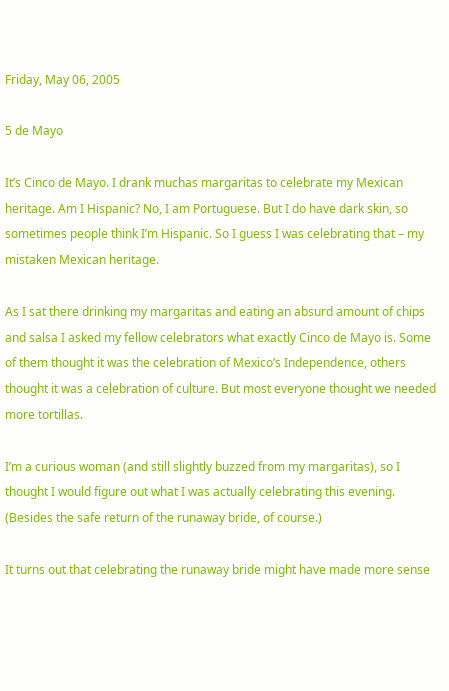Friday, May 06, 2005

5 de Mayo

It’s Cinco de Mayo. I drank muchas margaritas to celebrate my Mexican heritage. Am I Hispanic? No, I am Portuguese. But I do have dark skin, so sometimes people think I’m Hispanic. So I guess I was celebrating that – my mistaken Mexican heritage.

As I sat there drinking my margaritas and eating an absurd amount of chips and salsa I asked my fellow celebrators what exactly Cinco de Mayo is. Some of them thought it was the celebration of Mexico’s Independence, others thought it was a celebration of culture. But most everyone thought we needed more tortillas.

I’m a curious woman (and still slightly buzzed from my margaritas), so I thought I would figure out what I was actually celebrating this evening. (Besides the safe return of the runaway bride, of course.)

It turns out that celebrating the runaway bride might have made more sense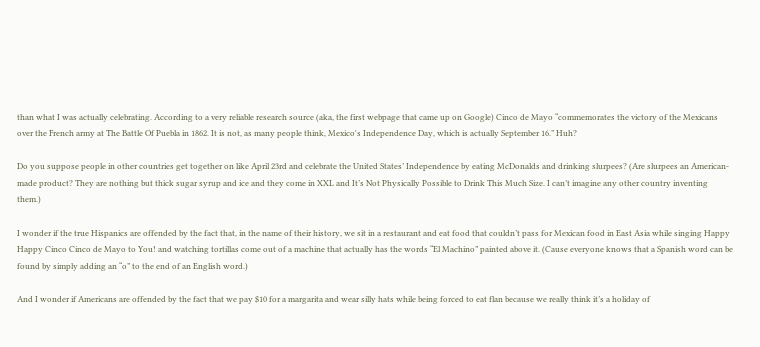than what I was actually celebrating. According to a very reliable research source (aka, the first webpage that came up on Google) Cinco de Mayo “commemorates the victory of the Mexicans over the French army at The Battle Of Puebla in 1862. It is not, as many people think, Mexico's Independence Day, which is actually September 16.” Huh?

Do you suppose people in other countries get together on like April 23rd and celebrate the United States’ Independence by eating McDonalds and drinking slurpees? (Are slurpees an American-made product? They are nothing but thick sugar syrup and ice and they come in XXL and It’s Not Physically Possible to Drink This Much Size. I can’t imagine any other country inventing them.)

I wonder if the true Hispanics are offended by the fact that, in the name of their history, we sit in a restaurant and eat food that couldn’t pass for Mexican food in East Asia while singing Happy Happy Cinco Cinco de Mayo to You! and watching tortillas come out of a machine that actually has the words “El Machino” painted above it. (Cause everyone knows that a Spanish word can be found by simply adding an “o” to the end of an English word.)

And I wonder if Americans are offended by the fact that we pay $10 for a margarita and wear silly hats while being forced to eat flan because we really think it’s a holiday of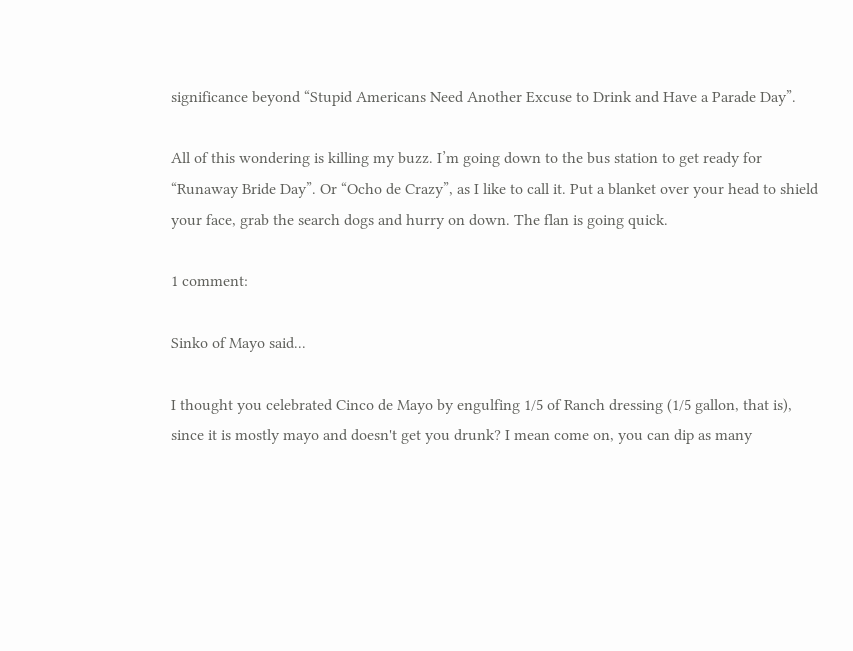significance beyond “Stupid Americans Need Another Excuse to Drink and Have a Parade Day”.

All of this wondering is killing my buzz. I’m going down to the bus station to get ready for “Runaway Bride Day”. Or “Ocho de Crazy”, as I like to call it. Put a blanket over your head to shield your face, grab the search dogs and hurry on down. The flan is going quick.

1 comment:

Sinko of Mayo said...

I thought you celebrated Cinco de Mayo by engulfing 1/5 of Ranch dressing (1/5 gallon, that is), since it is mostly mayo and doesn't get you drunk? I mean come on, you can dip as many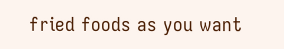fried foods as you want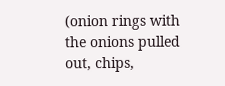(onion rings with the onions pulled out, chips,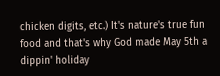chicken digits, etc.) It's nature's true fun food and that's why God made May 5th a dippin' holiday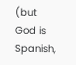(but God is Spanish,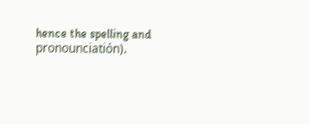hence the spelling and pronounciatión).